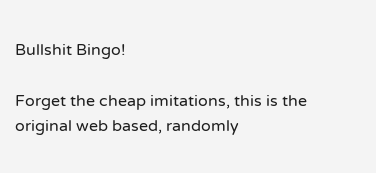Bullshit Bingo!

Forget the cheap imitations, this is the original web based, randomly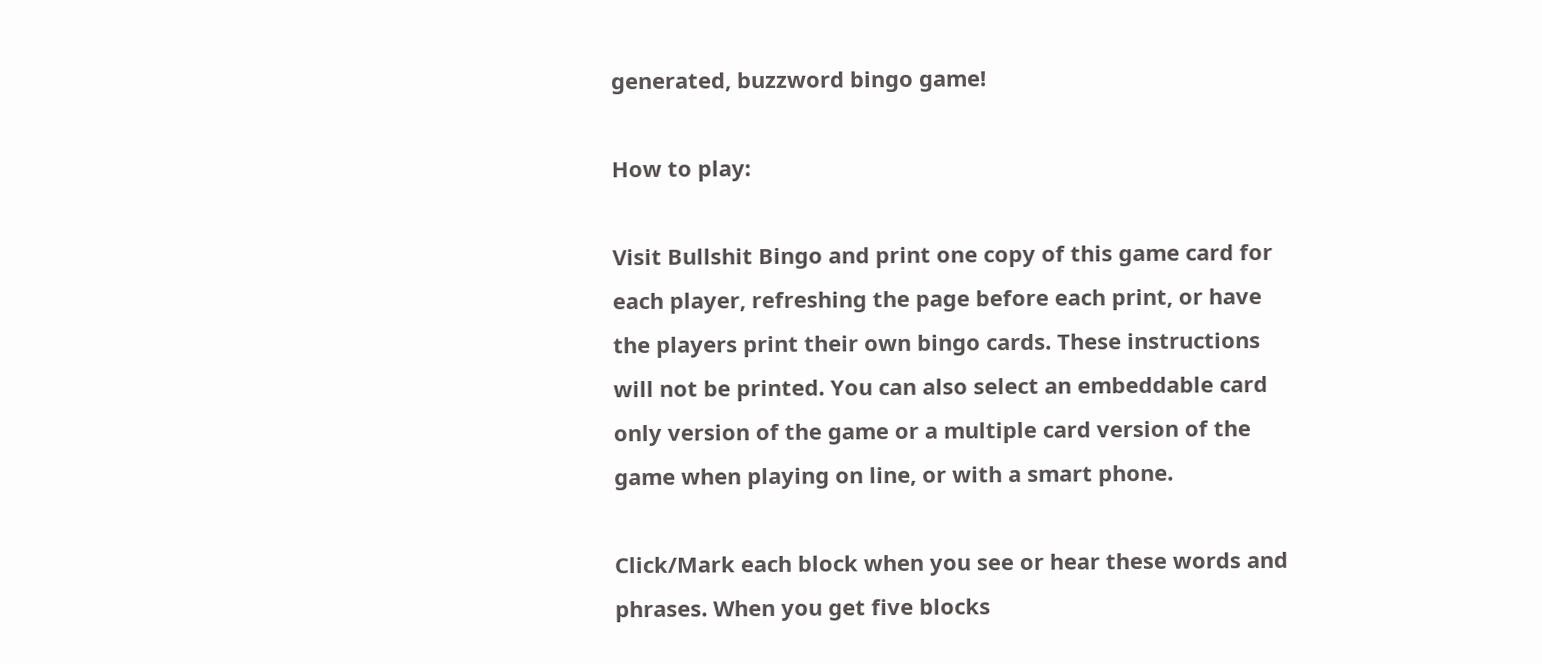generated, buzzword bingo game!

How to play:

Visit Bullshit Bingo and print one copy of this game card for each player, refreshing the page before each print, or have the players print their own bingo cards. These instructions will not be printed. You can also select an embeddable card only version of the game or a multiple card version of the game when playing on line, or with a smart phone.

Click/Mark each block when you see or hear these words and phrases. When you get five blocks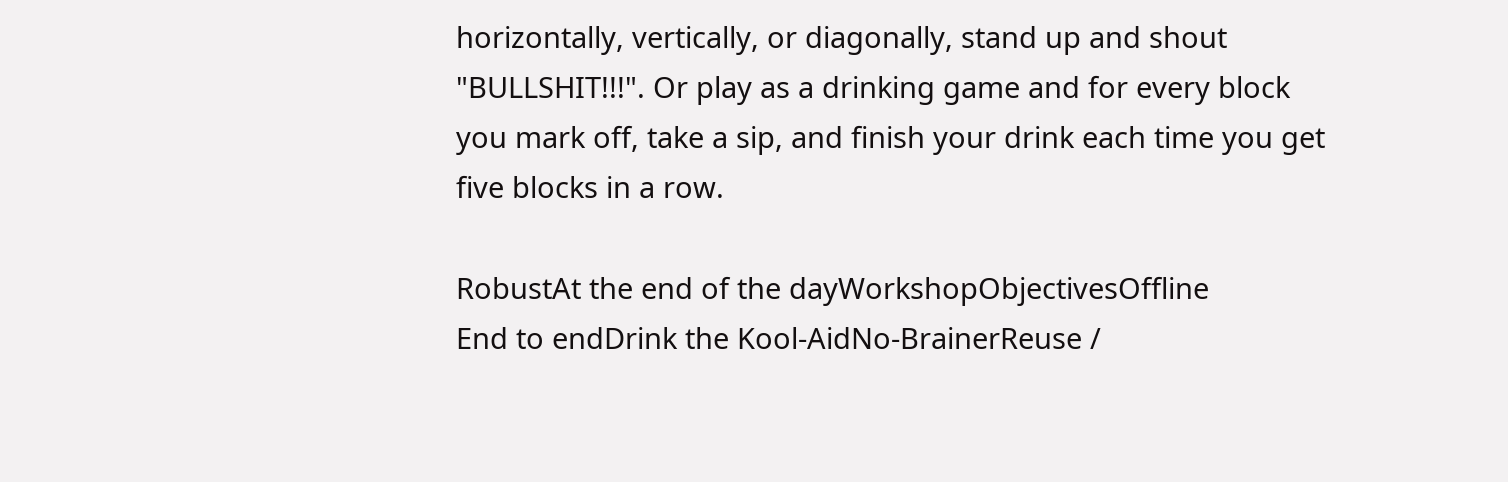horizontally, vertically, or diagonally, stand up and shout "BULLSHIT!!!". Or play as a drinking game and for every block you mark off, take a sip, and finish your drink each time you get five blocks in a row.

RobustAt the end of the dayWorkshopObjectivesOffline
End to endDrink the Kool-AidNo-BrainerReuse /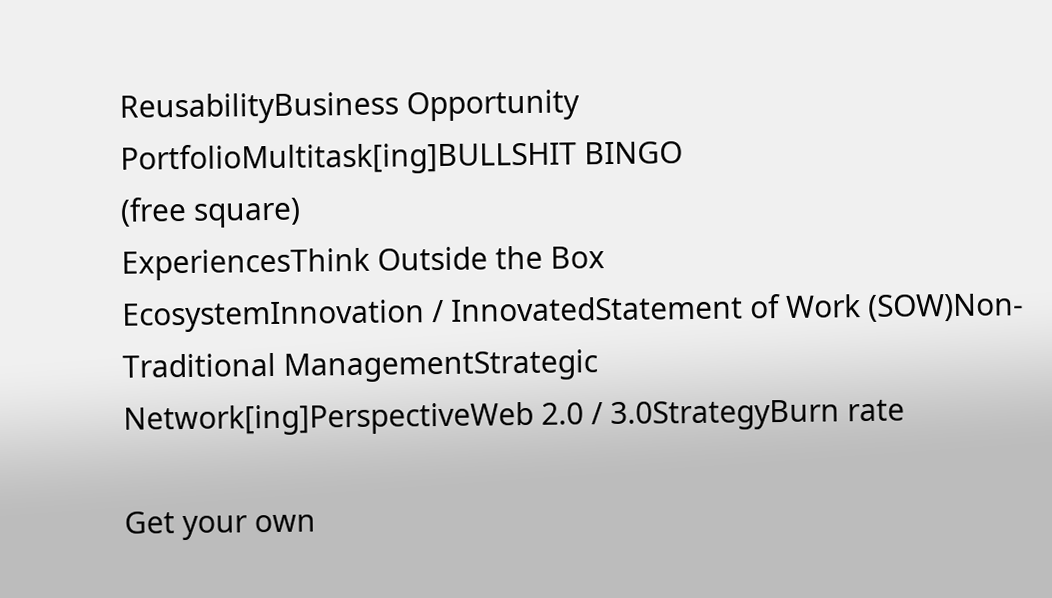ReusabilityBusiness Opportunity
PortfolioMultitask[ing]BULLSHIT BINGO
(free square)
ExperiencesThink Outside the Box
EcosystemInnovation / InnovatedStatement of Work (SOW)Non-Traditional ManagementStrategic
Network[ing]PerspectiveWeb 2.0 / 3.0StrategyBurn rate

Get your own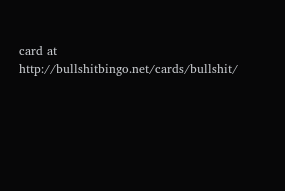card at http://bullshitbingo.net/cards/bullshit/